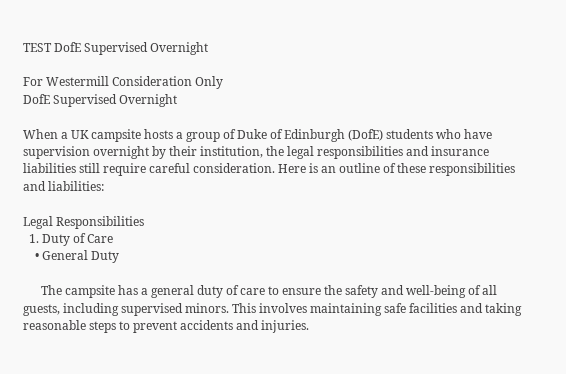TEST DofE Supervised Overnight

For Westermill Consideration Only
DofE Supervised Overnight

When a UK campsite hosts a group of Duke of Edinburgh (DofE) students who have supervision overnight by their institution, the legal responsibilities and insurance liabilities still require careful consideration. Here is an outline of these responsibilities and liabilities:

Legal Responsibilities
  1. Duty of Care
    • General Duty

      The campsite has a general duty of care to ensure the safety and well-being of all guests, including supervised minors. This involves maintaining safe facilities and taking reasonable steps to prevent accidents and injuries.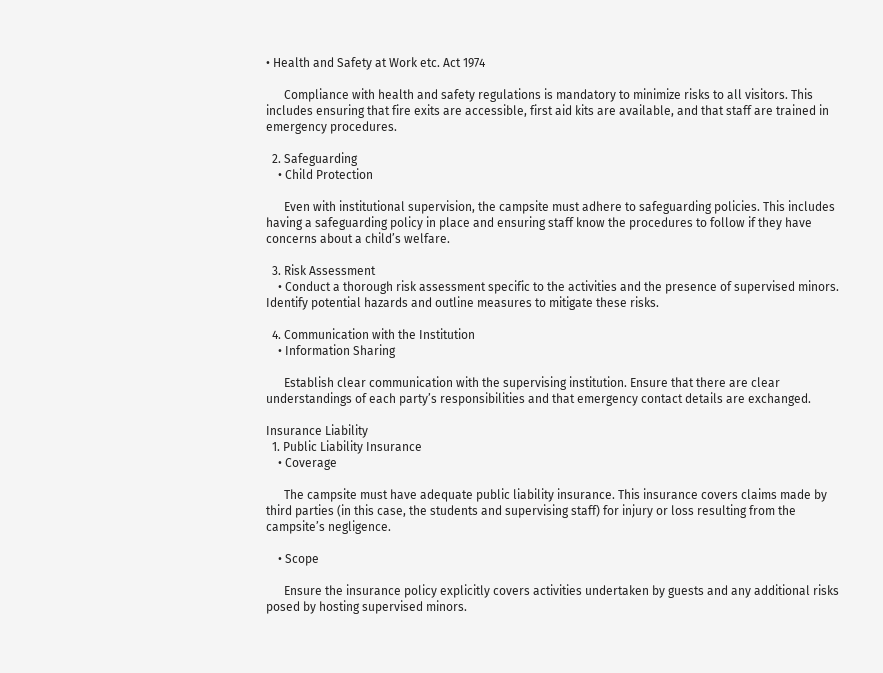• Health and Safety at Work etc. Act 1974

      Compliance with health and safety regulations is mandatory to minimize risks to all visitors. This includes ensuring that fire exits are accessible, first aid kits are available, and that staff are trained in emergency procedures.

  2. Safeguarding
    • Child Protection

      Even with institutional supervision, the campsite must adhere to safeguarding policies. This includes having a safeguarding policy in place and ensuring staff know the procedures to follow if they have concerns about a child’s welfare.

  3. Risk Assessment
    • Conduct a thorough risk assessment specific to the activities and the presence of supervised minors. Identify potential hazards and outline measures to mitigate these risks.

  4. Communication with the Institution
    • Information Sharing

      Establish clear communication with the supervising institution. Ensure that there are clear understandings of each party’s responsibilities and that emergency contact details are exchanged.

Insurance Liability
  1. Public Liability Insurance
    • Coverage

      The campsite must have adequate public liability insurance. This insurance covers claims made by third parties (in this case, the students and supervising staff) for injury or loss resulting from the campsite’s negligence.

    • Scope

      Ensure the insurance policy explicitly covers activities undertaken by guests and any additional risks posed by hosting supervised minors.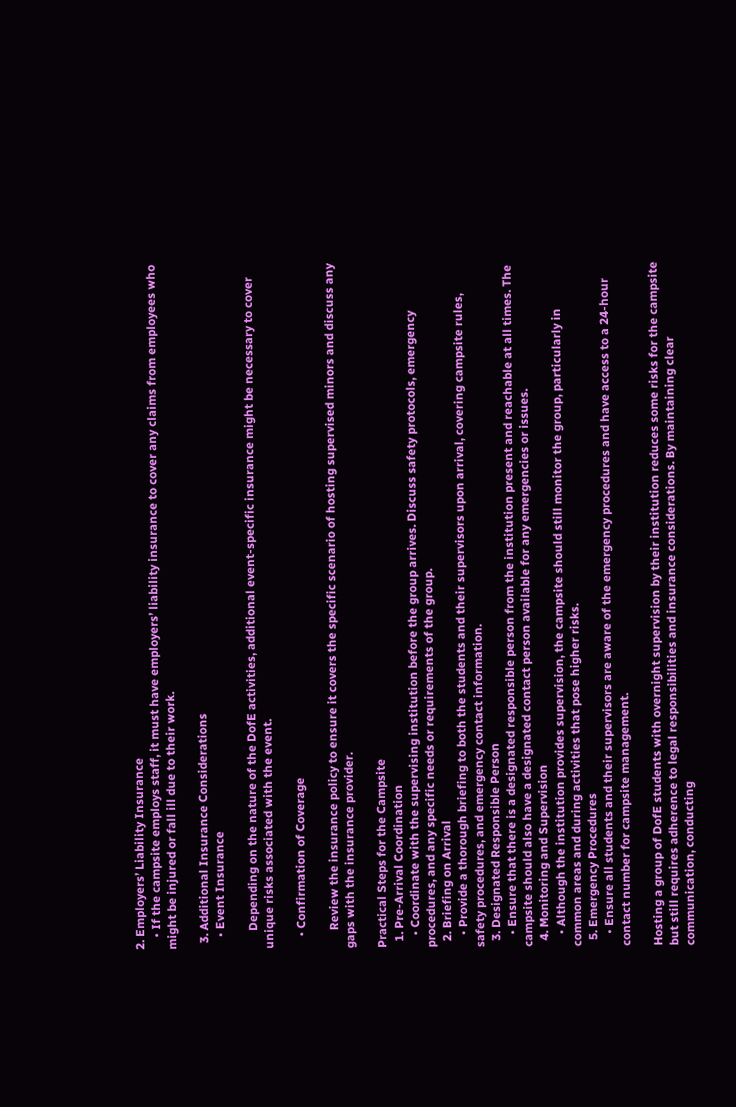2. Employers’ Liability Insurance
    • If the campsite employs staff, it must have employers’ liability insurance to cover any claims from employees who might be injured or fall ill due to their work.

  3. Additional Insurance Considerations
    • Event Insurance

      Depending on the nature of the DofE activities, additional event-specific insurance might be necessary to cover unique risks associated with the event.

    • Confirmation of Coverage

      Review the insurance policy to ensure it covers the specific scenario of hosting supervised minors and discuss any gaps with the insurance provider.

Practical Steps for the Campsite
  1. Pre-Arrival Coordination
    • Coordinate with the supervising institution before the group arrives. Discuss safety protocols, emergency procedures, and any specific needs or requirements of the group.
  2. Briefing on Arrival
    • Provide a thorough briefing to both the students and their supervisors upon arrival, covering campsite rules, safety procedures, and emergency contact information.
  3. Designated Responsible Person
    • Ensure that there is a designated responsible person from the institution present and reachable at all times. The campsite should also have a designated contact person available for any emergencies or issues.
  4. Monitoring and Supervision
    • Although the institution provides supervision, the campsite should still monitor the group, particularly in common areas and during activities that pose higher risks.
  5. Emergency Procedures
    • Ensure all students and their supervisors are aware of the emergency procedures and have access to a 24-hour contact number for campsite management.

Hosting a group of DofE students with overnight supervision by their institution reduces some risks for the campsite but still requires adherence to legal responsibilities and insurance considerations. By maintaining clear communication, conducting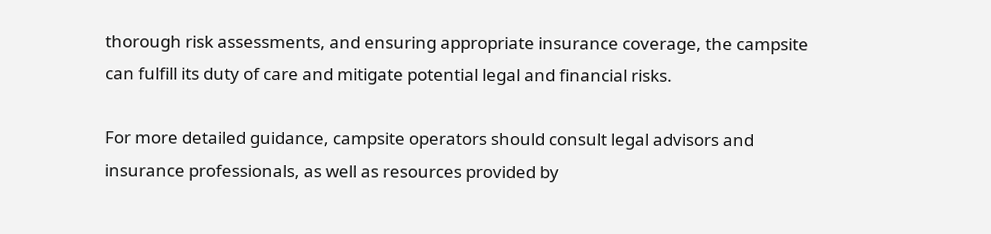thorough risk assessments, and ensuring appropriate insurance coverage, the campsite can fulfill its duty of care and mitigate potential legal and financial risks.

For more detailed guidance, campsite operators should consult legal advisors and insurance professionals, as well as resources provided by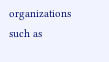organizations such as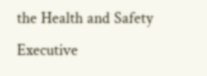the Health and Safety Executive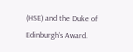(HSE) and the Duke of Edinburgh’s Award.